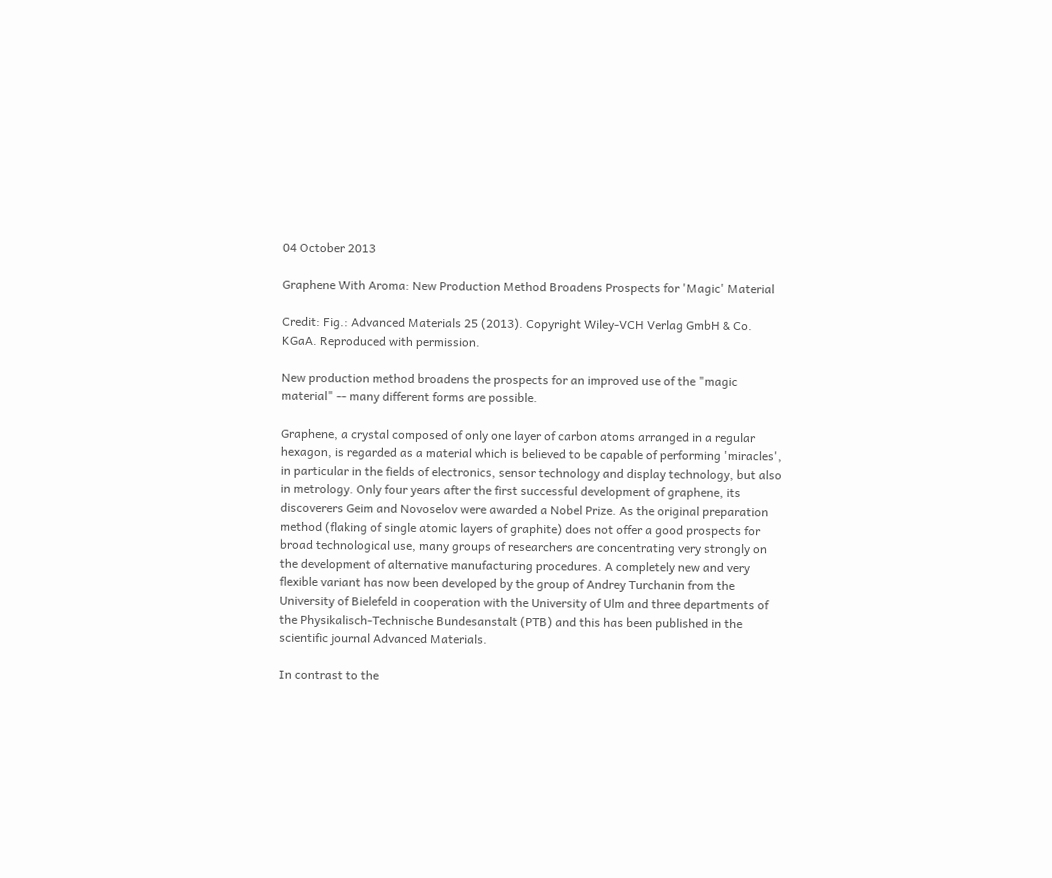04 October 2013

Graphene With Aroma: New Production Method Broadens Prospects for 'Magic' Material

Credit: Fig.: Advanced Materials 25 (2013). Copyright Wiley-VCH Verlag GmbH & Co. KGaA. Reproduced with permission.

New production method broadens the prospects for an improved use of the "magic material" -- many different forms are possible.

Graphene, a crystal composed of only one layer of carbon atoms arranged in a regular hexagon, is regarded as a material which is believed to be capable of performing 'miracles', in particular in the fields of electronics, sensor technology and display technology, but also in metrology. Only four years after the first successful development of graphene, its discoverers Geim and Novoselov were awarded a Nobel Prize. As the original preparation method (flaking of single atomic layers of graphite) does not offer a good prospects for broad technological use, many groups of researchers are concentrating very strongly on the development of alternative manufacturing procedures. A completely new and very flexible variant has now been developed by the group of Andrey Turchanin from the University of Bielefeld in cooperation with the University of Ulm and three departments of the Physikalisch-Technische Bundesanstalt (PTB) and this has been published in the scientific journal Advanced Materials.

In contrast to the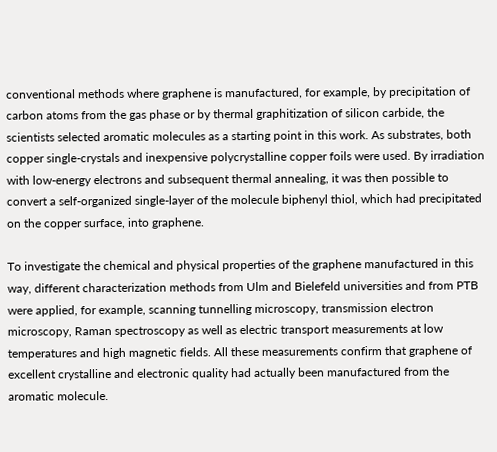conventional methods where graphene is manufactured, for example, by precipitation of carbon atoms from the gas phase or by thermal graphitization of silicon carbide, the scientists selected aromatic molecules as a starting point in this work. As substrates, both copper single-crystals and inexpensive polycrystalline copper foils were used. By irradiation with low-energy electrons and subsequent thermal annealing, it was then possible to convert a self-organized single-layer of the molecule biphenyl thiol, which had precipitated on the copper surface, into graphene.

To investigate the chemical and physical properties of the graphene manufactured in this way, different characterization methods from Ulm and Bielefeld universities and from PTB were applied, for example, scanning tunnelling microscopy, transmission electron microscopy, Raman spectroscopy as well as electric transport measurements at low temperatures and high magnetic fields. All these measurements confirm that graphene of excellent crystalline and electronic quality had actually been manufactured from the aromatic molecule.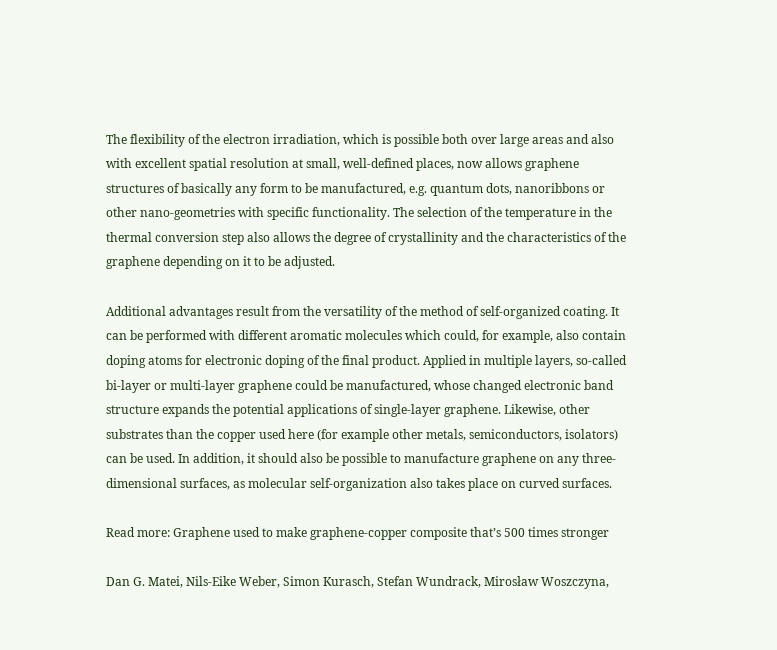The flexibility of the electron irradiation, which is possible both over large areas and also with excellent spatial resolution at small, well-defined places, now allows graphene structures of basically any form to be manufactured, e.g. quantum dots, nanoribbons or other nano-geometries with specific functionality. The selection of the temperature in the thermal conversion step also allows the degree of crystallinity and the characteristics of the graphene depending on it to be adjusted.

Additional advantages result from the versatility of the method of self-organized coating. It can be performed with different aromatic molecules which could, for example, also contain doping atoms for electronic doping of the final product. Applied in multiple layers, so-called bi-layer or multi-layer graphene could be manufactured, whose changed electronic band structure expands the potential applications of single-layer graphene. Likewise, other substrates than the copper used here (for example other metals, semiconductors, isolators) can be used. In addition, it should also be possible to manufacture graphene on any three-dimensional surfaces, as molecular self-organization also takes place on curved surfaces.

Read more: Graphene used to make graphene-copper composite that’s 500 times stronger

Dan G. Matei, Nils-Eike Weber, Simon Kurasch, Stefan Wundrack, Mirosław Woszczyna,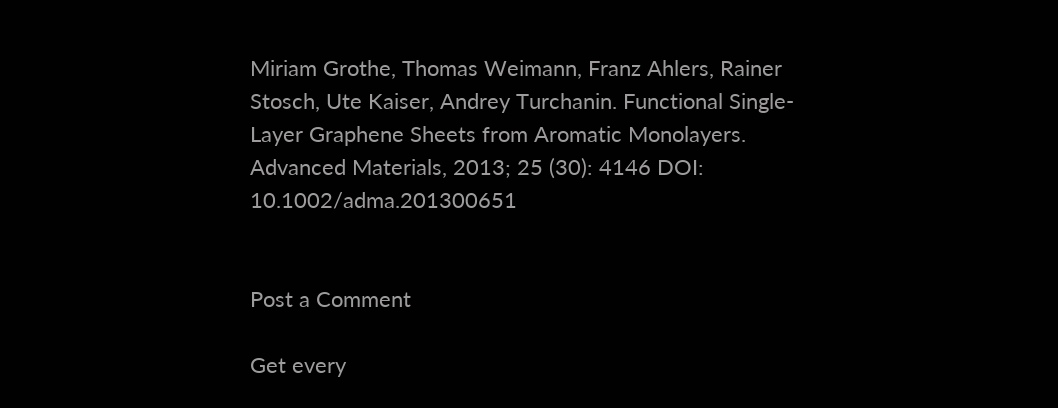Miriam Grothe, Thomas Weimann, Franz Ahlers, Rainer Stosch, Ute Kaiser, Andrey Turchanin. Functional Single-Layer Graphene Sheets from Aromatic Monolayers. Advanced Materials, 2013; 25 (30): 4146 DOI: 10.1002/adma.201300651


Post a Comment

Get every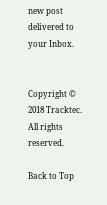new post delivered to your Inbox.


Copyright © 2018 Tracktec. All rights reserved.

Back to Top